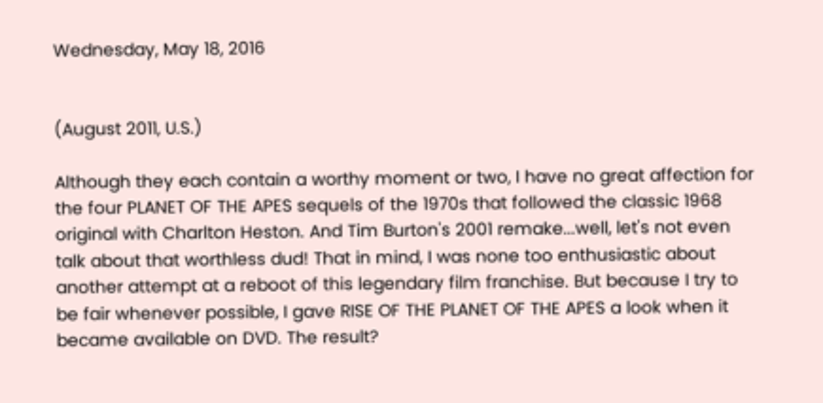Wednesday, May 18, 2016


(August 2011, U.S.)

Although they each contain a worthy moment or two, I have no great affection for the four PLANET OF THE APES sequels of the 1970s that followed the classic 1968 original with Charlton Heston. And Tim Burton's 2001 remake...well, let's not even talk about that worthless dud! That in mind, I was none too enthusiastic about another attempt at a reboot of this legendary film franchise. But because I try to be fair whenever possible, I gave RISE OF THE PLANET OF THE APES a look when it became available on DVD. The result?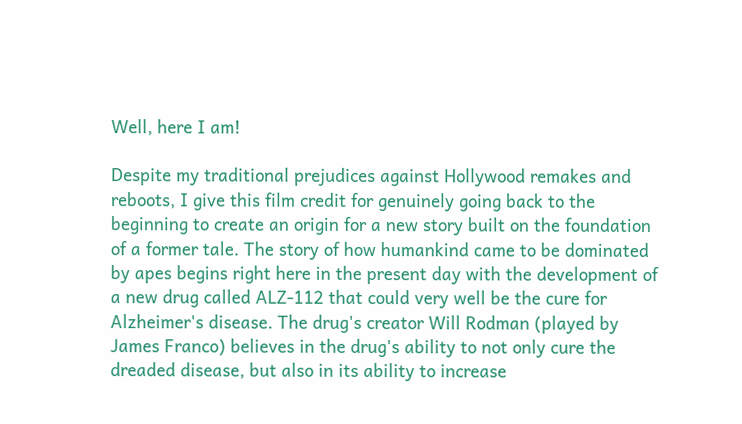Well, here I am!

Despite my traditional prejudices against Hollywood remakes and reboots, I give this film credit for genuinely going back to the beginning to create an origin for a new story built on the foundation of a former tale. The story of how humankind came to be dominated by apes begins right here in the present day with the development of a new drug called ALZ-112 that could very well be the cure for Alzheimer's disease. The drug's creator Will Rodman (played by James Franco) believes in the drug's ability to not only cure the dreaded disease, but also in its ability to increase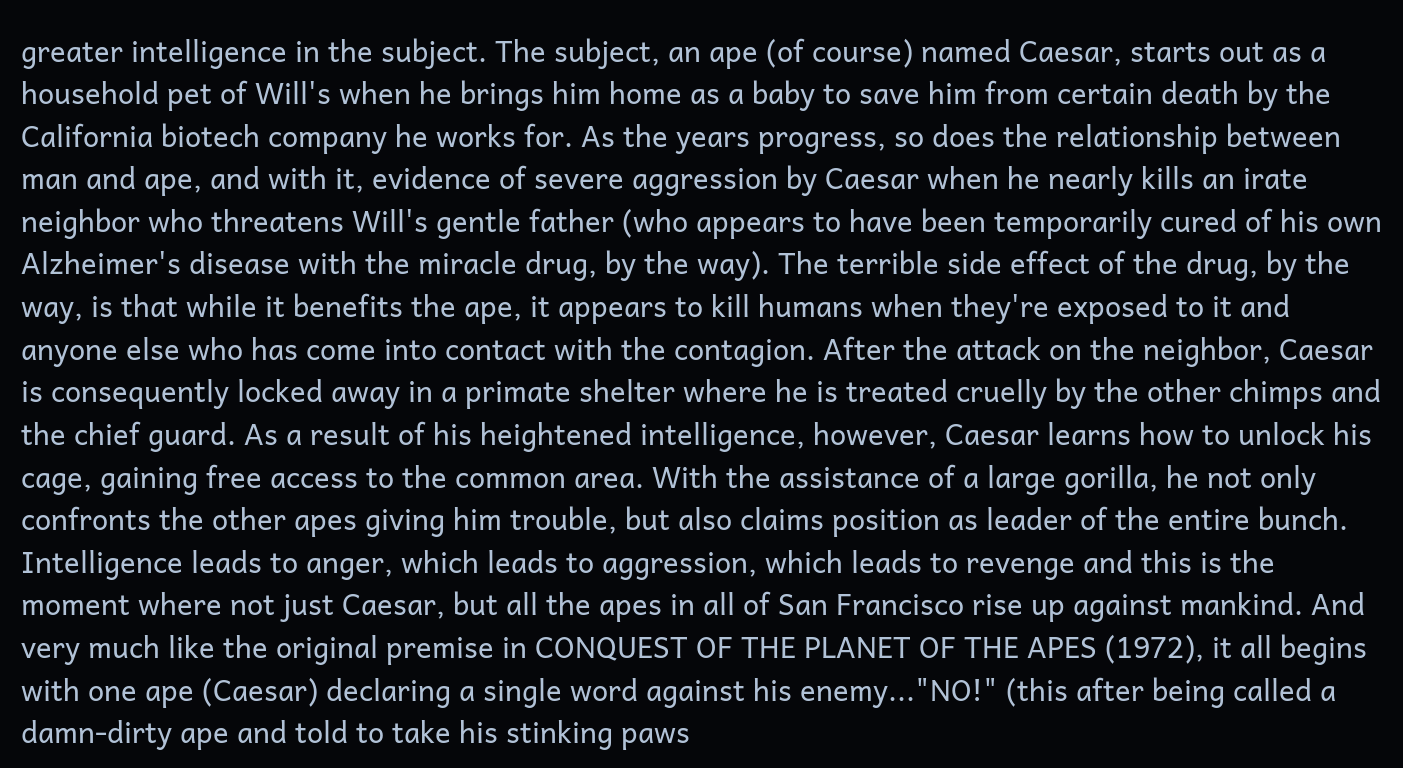greater intelligence in the subject. The subject, an ape (of course) named Caesar, starts out as a household pet of Will's when he brings him home as a baby to save him from certain death by the California biotech company he works for. As the years progress, so does the relationship between man and ape, and with it, evidence of severe aggression by Caesar when he nearly kills an irate neighbor who threatens Will's gentle father (who appears to have been temporarily cured of his own Alzheimer's disease with the miracle drug, by the way). The terrible side effect of the drug, by the way, is that while it benefits the ape, it appears to kill humans when they're exposed to it and anyone else who has come into contact with the contagion. After the attack on the neighbor, Caesar is consequently locked away in a primate shelter where he is treated cruelly by the other chimps and the chief guard. As a result of his heightened intelligence, however, Caesar learns how to unlock his cage, gaining free access to the common area. With the assistance of a large gorilla, he not only confronts the other apes giving him trouble, but also claims position as leader of the entire bunch. Intelligence leads to anger, which leads to aggression, which leads to revenge and this is the moment where not just Caesar, but all the apes in all of San Francisco rise up against mankind. And very much like the original premise in CONQUEST OF THE PLANET OF THE APES (1972), it all begins with one ape (Caesar) declaring a single word against his enemy..."NO!" (this after being called a damn-dirty ape and told to take his stinking paws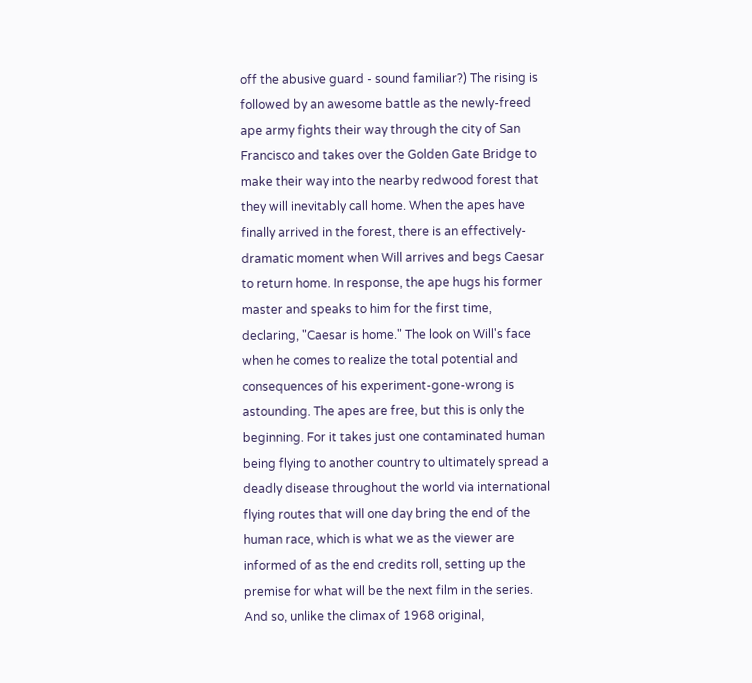off the abusive guard - sound familiar?) The rising is followed by an awesome battle as the newly-freed ape army fights their way through the city of San Francisco and takes over the Golden Gate Bridge to make their way into the nearby redwood forest that they will inevitably call home. When the apes have finally arrived in the forest, there is an effectively-dramatic moment when Will arrives and begs Caesar to return home. In response, the ape hugs his former master and speaks to him for the first time, declaring, "Caesar is home." The look on Will's face when he comes to realize the total potential and consequences of his experiment-gone-wrong is astounding. The apes are free, but this is only the beginning. For it takes just one contaminated human being flying to another country to ultimately spread a deadly disease throughout the world via international flying routes that will one day bring the end of the human race, which is what we as the viewer are informed of as the end credits roll, setting up the premise for what will be the next film in the series. And so, unlike the climax of 1968 original,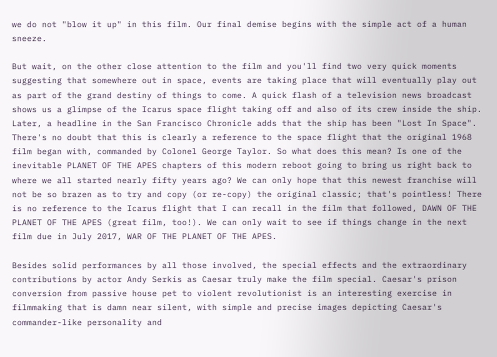we do not "blow it up" in this film. Our final demise begins with the simple act of a human sneeze.

But wait, on the other close attention to the film and you'll find two very quick moments suggesting that somewhere out in space, events are taking place that will eventually play out as part of the grand destiny of things to come. A quick flash of a television news broadcast shows us a glimpse of the Icarus space flight taking off and also of its crew inside the ship. Later, a headline in the San Francisco Chronicle adds that the ship has been "Lost In Space". There's no doubt that this is clearly a reference to the space flight that the original 1968 film began with, commanded by Colonel George Taylor. So what does this mean? Is one of the inevitable PLANET OF THE APES chapters of this modern reboot going to bring us right back to where we all started nearly fifty years ago? We can only hope that this newest franchise will not be so brazen as to try and copy (or re-copy) the original classic; that's pointless! There is no reference to the Icarus flight that I can recall in the film that followed, DAWN OF THE PLANET OF THE APES (great film, too!). We can only wait to see if things change in the next film due in July 2017, WAR OF THE PLANET OF THE APES.

Besides solid performances by all those involved, the special effects and the extraordinary contributions by actor Andy Serkis as Caesar truly make the film special. Caesar's prison conversion from passive house pet to violent revolutionist is an interesting exercise in filmmaking that is damn near silent, with simple and precise images depicting Caesar's commander-like personality and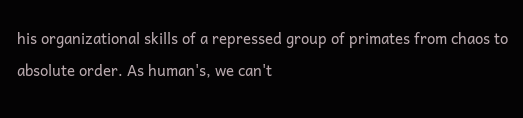his organizational skills of a repressed group of primates from chaos to absolute order. As human's, we can't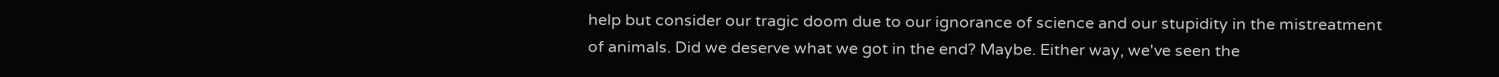help but consider our tragic doom due to our ignorance of science and our stupidity in the mistreatment of animals. Did we deserve what we got in the end? Maybe. Either way, we've seen the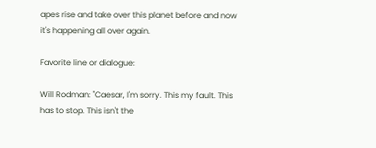apes rise and take over this planet before and now it's happening all over again.

Favorite line or dialogue:

Will Rodman: "Caesar, I'm sorry. This my fault. This has to stop. This isn't the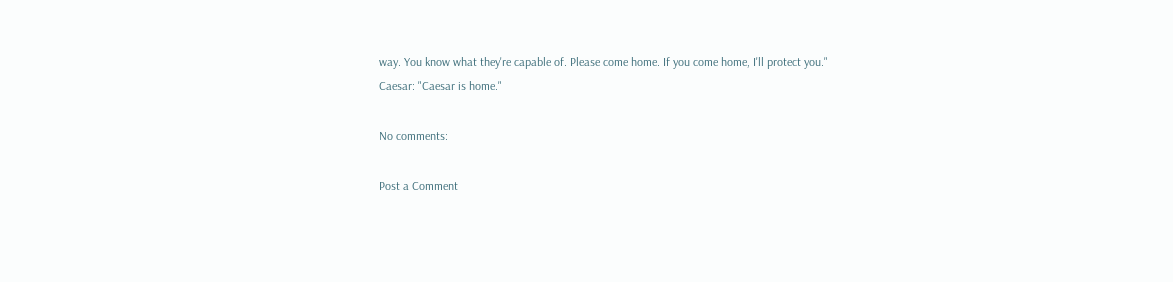way. You know what they're capable of. Please come home. If you come home, I'll protect you."
Caesar: "Caesar is home."

No comments:

Post a Comment